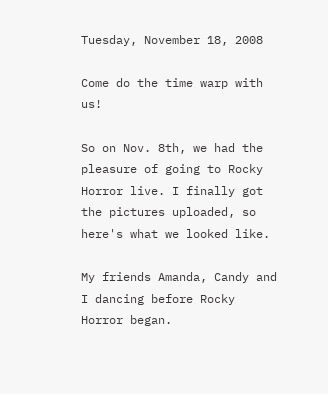Tuesday, November 18, 2008

Come do the time warp with us!

So on Nov. 8th, we had the pleasure of going to Rocky Horror live. I finally got the pictures uploaded, so here's what we looked like.

My friends Amanda, Candy and I dancing before Rocky Horror began.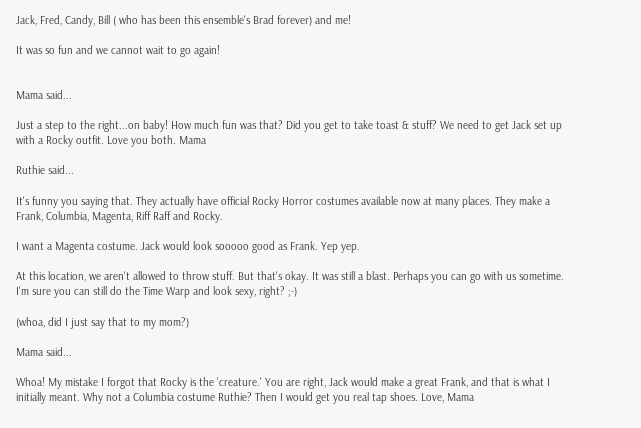Jack, Fred, Candy, Bill ( who has been this ensemble's Brad forever) and me!

It was so fun and we cannot wait to go again!


Mama said...

Just a step to the right...on baby! How much fun was that? Did you get to take toast & stuff? We need to get Jack set up with a Rocky outfit. Love you both. Mama

Ruthie said...

It's funny you saying that. They actually have official Rocky Horror costumes available now at many places. They make a Frank, Columbia, Magenta, Riff Raff and Rocky.

I want a Magenta costume. Jack would look sooooo good as Frank. Yep yep.

At this location, we aren't allowed to throw stuff. But that's okay. It was still a blast. Perhaps you can go with us sometime. I'm sure you can still do the Time Warp and look sexy, right? ;-)

(whoa, did I just say that to my mom?)

Mama said...

Whoa! My mistake I forgot that Rocky is the 'creature.' You are right, Jack would make a great Frank, and that is what I initially meant. Why not a Columbia costume Ruthie? Then I would get you real tap shoes. Love, Mama